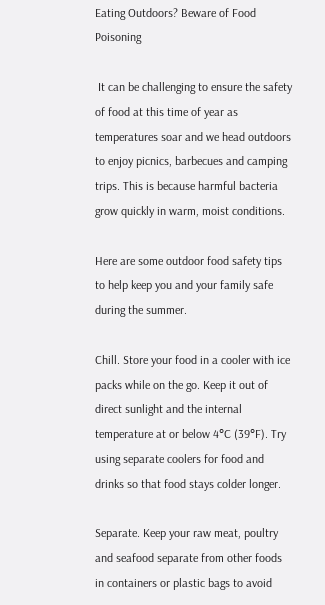Eating Outdoors? Beware of Food Poisoning

 It can be challenging to ensure the safety of food at this time of year as temperatures soar and we head outdoors to enjoy picnics, barbecues and camping trips. This is because harmful bacteria grow quickly in warm, moist conditions.

Here are some outdoor food safety tips to help keep you and your family safe during the summer.

Chill. Store your food in a cooler with ice packs while on the go. Keep it out of direct sunlight and the internal temperature at or below 4°C (39°F). Try using separate coolers for food and drinks so that food stays colder longer.

Separate. Keep your raw meat, poultry and seafood separate from other foods in containers or plastic bags to avoid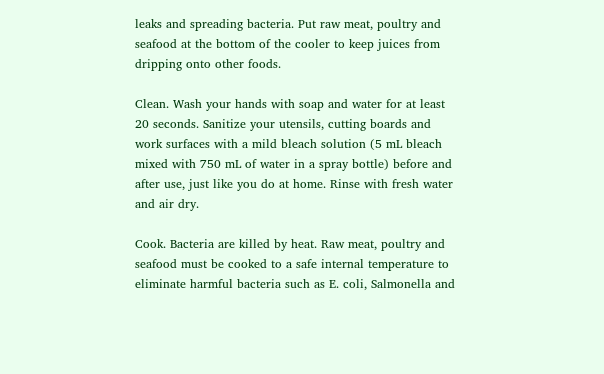leaks and spreading bacteria. Put raw meat, poultry and seafood at the bottom of the cooler to keep juices from dripping onto other foods.

Clean. Wash your hands with soap and water for at least 20 seconds. Sanitize your utensils, cutting boards and work surfaces with a mild bleach solution (5 mL bleach mixed with 750 mL of water in a spray bottle) before and after use, just like you do at home. Rinse with fresh water and air dry.

Cook. Bacteria are killed by heat. Raw meat, poultry and seafood must be cooked to a safe internal temperature to eliminate harmful bacteria such as E. coli, Salmonella and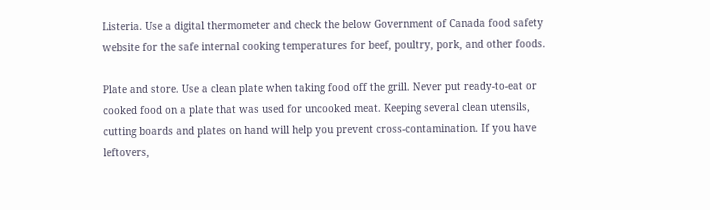Listeria. Use a digital thermometer and check the below Government of Canada food safety website for the safe internal cooking temperatures for beef, poultry, pork, and other foods.

Plate and store. Use a clean plate when taking food off the grill. Never put ready-to-eat or cooked food on a plate that was used for uncooked meat. Keeping several clean utensils, cutting boards and plates on hand will help you prevent cross-contamination. If you have leftovers,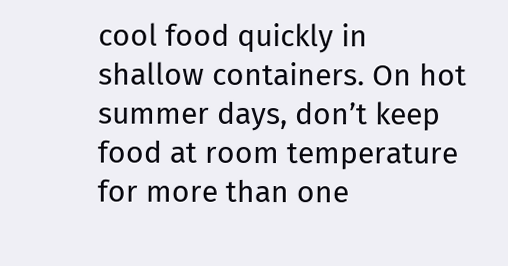cool food quickly in shallow containers. On hot summer days, don’t keep food at room temperature for more than one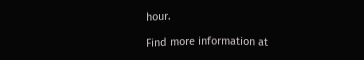hour.

Find more information at